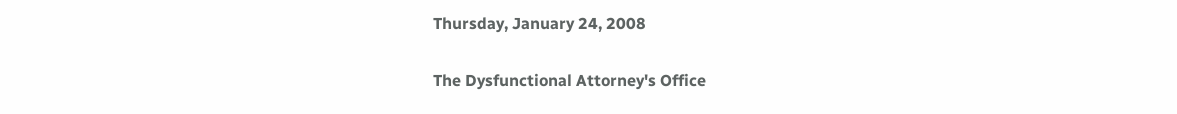Thursday, January 24, 2008

The Dysfunctional Attorney's Office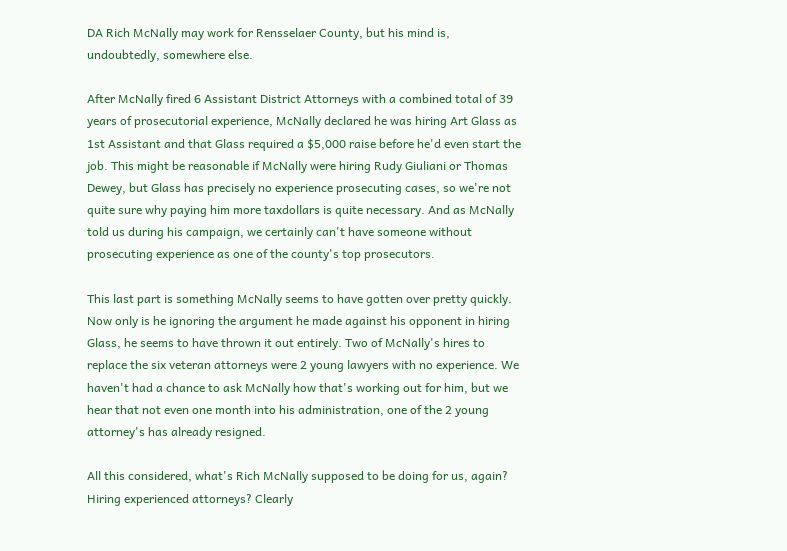DA Rich McNally may work for Rensselaer County, but his mind is, undoubtedly, somewhere else.

After McNally fired 6 Assistant District Attorneys with a combined total of 39 years of prosecutorial experience, McNally declared he was hiring Art Glass as 1st Assistant and that Glass required a $5,000 raise before he'd even start the job. This might be reasonable if McNally were hiring Rudy Giuliani or Thomas Dewey, but Glass has precisely no experience prosecuting cases, so we're not quite sure why paying him more taxdollars is quite necessary. And as McNally told us during his campaign, we certainly can't have someone without prosecuting experience as one of the county's top prosecutors.

This last part is something McNally seems to have gotten over pretty quickly. Now only is he ignoring the argument he made against his opponent in hiring Glass, he seems to have thrown it out entirely. Two of McNally's hires to replace the six veteran attorneys were 2 young lawyers with no experience. We haven't had a chance to ask McNally how that's working out for him, but we hear that not even one month into his administration, one of the 2 young attorney's has already resigned.

All this considered, what's Rich McNally supposed to be doing for us, again? Hiring experienced attorneys? Clearly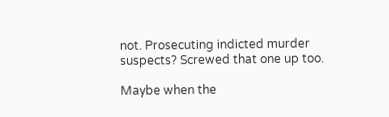not. Prosecuting indicted murder suspects? Screwed that one up too.

Maybe when the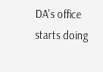DA's office starts doing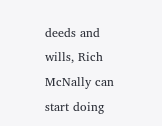deeds and wills, Rich McNally can start doing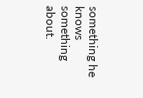something he knows something about.